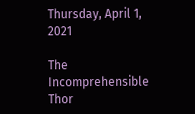Thursday, April 1, 2021

The Incomprehensible Thor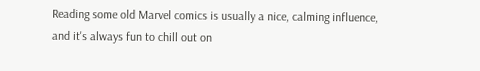Reading some old Marvel comics is usually a nice, calming influence, and it's always fun to chill out on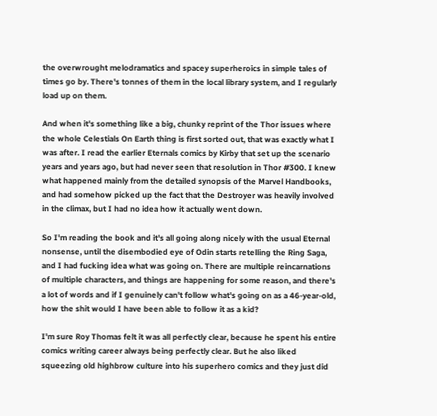the overwrought melodramatics and spacey superheroics in simple tales of times go by. There's tonnes of them in the local library system, and I regularly load up on them.

And when it's something like a big, chunky reprint of the Thor issues where the whole Celestials On Earth thing is first sorted out, that was exactly what I was after. I read the earlier Eternals comics by Kirby that set up the scenario years and years ago, but had never seen that resolution in Thor #300. I knew what happened mainly from the detailed synopsis of the Marvel Handbooks, and had somehow picked up the fact that the Destroyer was heavily involved in the climax, but I had no idea how it actually went down.

So I'm reading the book and it's all going along nicely with the usual Eternal nonsense, until the disembodied eye of Odin starts retelling the Ring Saga, and I had fucking idea what was going on. There are multiple reincarnations of multiple characters, and things are happening for some reason, and there's a lot of words and if I genuinely can't follow what's going on as a 46-year-old, how the shit would I have been able to follow it as a kid?

I'm sure Roy Thomas felt it was all perfectly clear, because he spent his entire comics writing career always being perfectly clear. But he also liked squeezing old highbrow culture into his superhero comics and they just did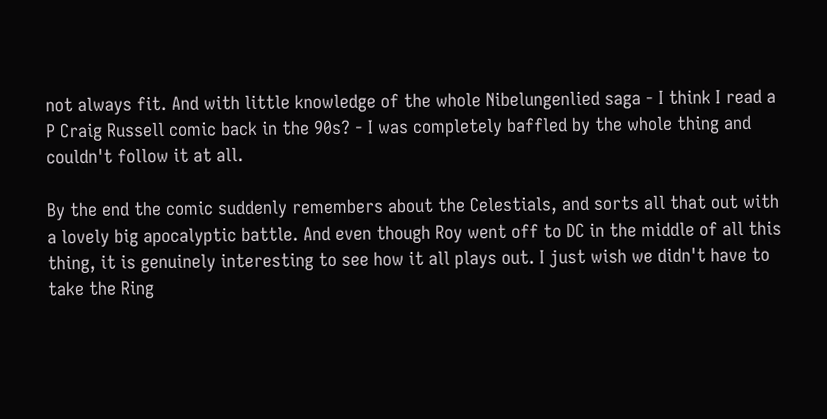not always fit. And with little knowledge of the whole Nibelungenlied saga - I think I read a P Craig Russell comic back in the 90s? - I was completely baffled by the whole thing and couldn't follow it at all.

By the end the comic suddenly remembers about the Celestials, and sorts all that out with a lovely big apocalyptic battle. And even though Roy went off to DC in the middle of all this thing, it is genuinely interesting to see how it all plays out. I just wish we didn't have to take the Ring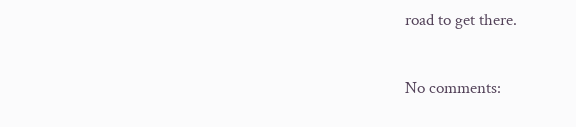road to get there.

No comments: